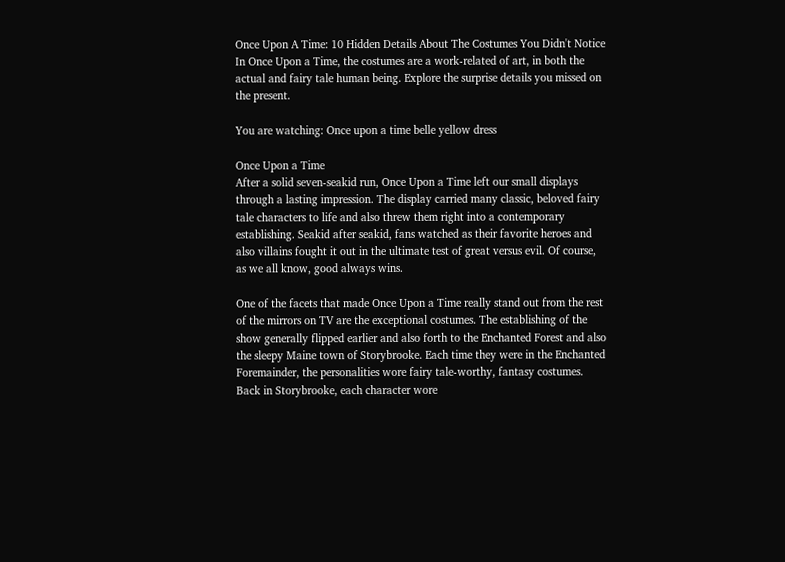Once Upon A Time: 10 Hidden Details About The Costumes You Didn't Notice In Once Upon a Time, the costumes are a work-related of art, in both the actual and fairy tale human being. Explore the surprise details you missed on the present.

You are watching: Once upon a time belle yellow dress

Once Upon a Time
After a solid seven-seakid run, Once Upon a Time left our small displays through a lasting impression. The display carried many classic, beloved fairy tale characters to life and also threw them right into a contemporary establishing. Seakid after seakid, fans watched as their favorite heroes and also villains fought it out in the ultimate test of great versus evil. Of course, as we all know, good always wins.

One of the facets that made Once Upon a Time really stand out from the rest of the mirrors on TV are the exceptional costumes. The establishing of the show generally flipped earlier and also forth to the Enchanted Forest and also the sleepy Maine town of Storybrooke. Each time they were in the Enchanted Foremainder, the personalities wore fairy tale-worthy, fantasy costumes. Back in Storybrooke, each character wore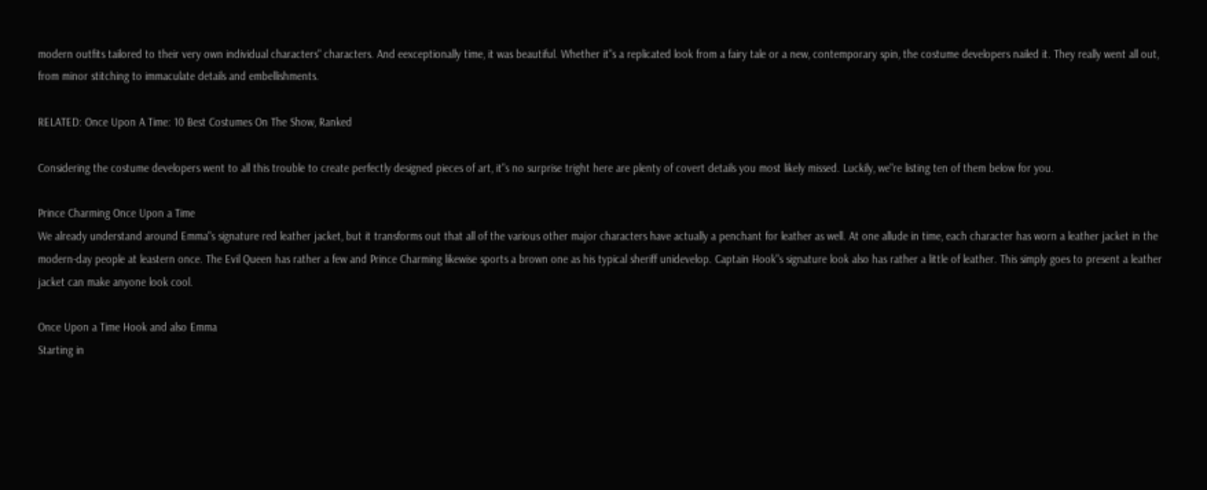modern outfits tailored to their very own individual characters" characters. And eexceptionally time, it was beautiful. Whether it"s a replicated look from a fairy tale or a new, contemporary spin, the costume developers nailed it. They really went all out, from minor stitching to immaculate details and embellishments.

RELATED: Once Upon A Time: 10 Best Costumes On The Show, Ranked

Considering the costume developers went to all this trouble to create perfectly designed pieces of art, it"s no surprise tright here are plenty of covert details you most likely missed. Luckily, we"re listing ten of them below for you.

Prince Charming Once Upon a Time
We already understand around Emma"s signature red leather jacket, but it transforms out that all of the various other major characters have actually a penchant for leather as well. At one allude in time, each character has worn a leather jacket in the modern-day people at leastern once. The Evil Queen has rather a few and Prince Charming likewise sports a brown one as his typical sheriff unidevelop. Captain Hook"s signature look also has rather a little of leather. This simply goes to present a leather jacket can make anyone look cool.

Once Upon a Time Hook and also Emma
Starting in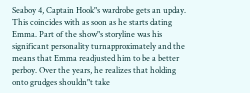Seaboy 4, Captain Hook"s wardrobe gets an upday. This coincides with as soon as he starts dating Emma. Part of the show"s storyline was his significant personality turnapproximately and the means that Emma readjusted him to be a better perboy. Over the years, he realizes that holding onto grudges shouldn"t take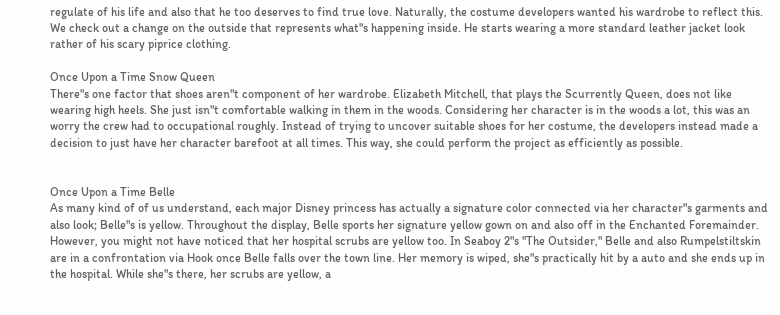regulate of his life and also that he too deserves to find true love. Naturally, the costume developers wanted his wardrobe to reflect this. We check out a change on the outside that represents what"s happening inside. He starts wearing a more standard leather jacket look rather of his scary piprice clothing.

Once Upon a Time Snow Queen
There"s one factor that shoes aren"t component of her wardrobe. Elizabeth Mitchell, that plays the Scurrently Queen, does not like wearing high heels. She just isn"t comfortable walking in them in the woods. Considering her character is in the woods a lot, this was an worry the crew had to occupational roughly. Instead of trying to uncover suitable shoes for her costume, the developers instead made a decision to just have her character barefoot at all times. This way, she could perform the project as efficiently as possible.


Once Upon a Time Belle
As many kind of of us understand, each major Disney princess has actually a signature color connected via her character"s garments and also look; Belle"s is yellow. Throughout the display, Belle sports her signature yellow gown on and also off in the Enchanted Foremainder. However, you might not have noticed that her hospital scrubs are yellow too. In Seaboy 2"s "The Outsider," Belle and also Rumpelstiltskin are in a confrontation via Hook once Belle falls over the town line. Her memory is wiped, she"s practically hit by a auto and she ends up in the hospital. While she"s there, her scrubs are yellow, a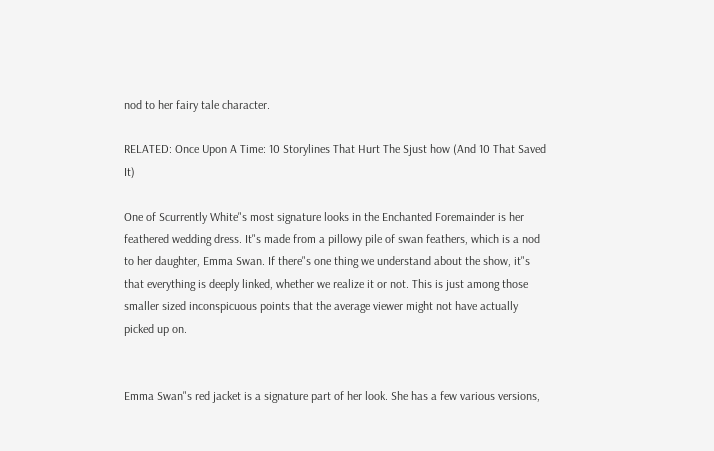nod to her fairy tale character.

RELATED: Once Upon A Time: 10 Storylines That Hurt The Sjust how (And 10 That Saved It)

One of Scurrently White"s most signature looks in the Enchanted Foremainder is her feathered wedding dress. It"s made from a pillowy pile of swan feathers, which is a nod to her daughter, Emma Swan. If there"s one thing we understand about the show, it"s that everything is deeply linked, whether we realize it or not. This is just among those smaller sized inconspicuous points that the average viewer might not have actually picked up on.


Emma Swan"s red jacket is a signature part of her look. She has a few various versions,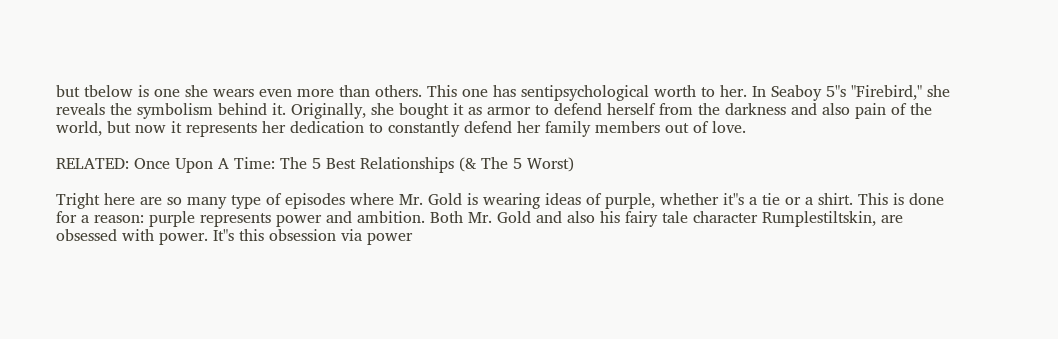but tbelow is one she wears even more than others. This one has sentipsychological worth to her. In Seaboy 5"s "Firebird," she reveals the symbolism behind it. Originally, she bought it as armor to defend herself from the darkness and also pain of the world, but now it represents her dedication to constantly defend her family members out of love.

RELATED: Once Upon A Time: The 5 Best Relationships (& The 5 Worst)

Tright here are so many type of episodes where Mr. Gold is wearing ideas of purple, whether it"s a tie or a shirt. This is done for a reason: purple represents power and ambition. Both Mr. Gold and also his fairy tale character Rumplestiltskin, are obsessed with power. It"s this obsession via power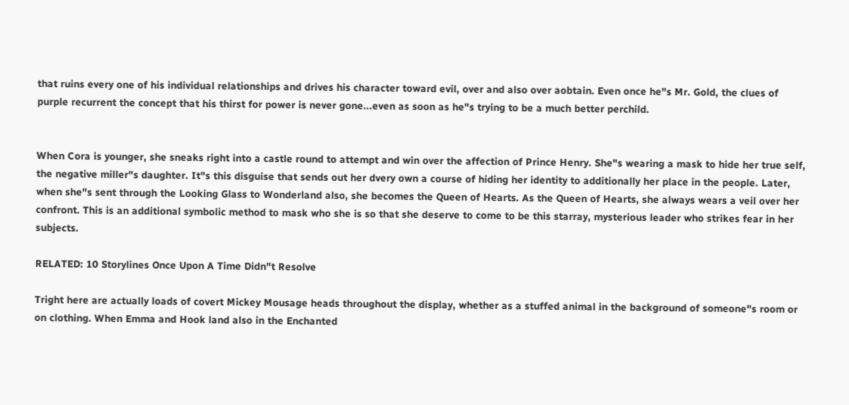that ruins every one of his individual relationships and drives his character toward evil, over and also over aobtain. Even once he"s Mr. Gold, the clues of purple recurrent the concept that his thirst for power is never gone...even as soon as he"s trying to be a much better perchild.


When Cora is younger, she sneaks right into a castle round to attempt and win over the affection of Prince Henry. She"s wearing a mask to hide her true self, the negative miller"s daughter. It"s this disguise that sends out her dvery own a course of hiding her identity to additionally her place in the people. Later, when she"s sent through the Looking Glass to Wonderland also, she becomes the Queen of Hearts. As the Queen of Hearts, she always wears a veil over her confront. This is an additional symbolic method to mask who she is so that she deserve to come to be this starray, mysterious leader who strikes fear in her subjects.

RELATED: 10 Storylines Once Upon A Time Didn"t Resolve

Tright here are actually loads of covert Mickey Mousage heads throughout the display, whether as a stuffed animal in the background of someone"s room or on clothing. When Emma and Hook land also in the Enchanted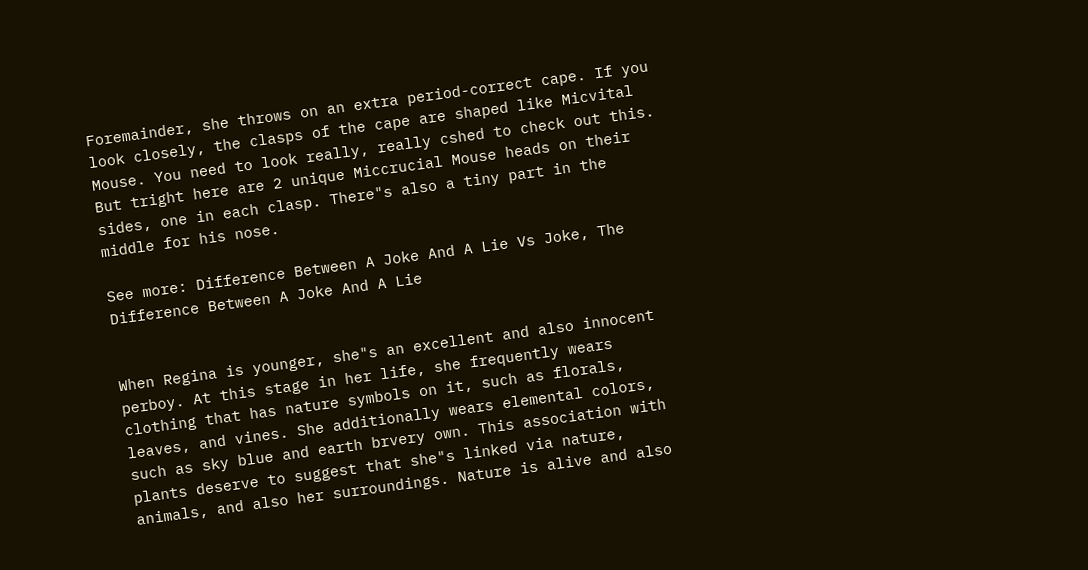Foremainder, she throws on an extra period-correct cape. If you look closely, the clasps of the cape are shaped like Micvital Mouse. You need to look really, really cshed to check out this. But tright here are 2 unique Miccrucial Mouse heads on their sides, one in each clasp. There"s also a tiny part in the middle for his nose.

See more: Difference Between A Joke And A Lie Vs Joke, The Difference Between A Joke And A Lie


When Regina is younger, she"s an excellent and also innocent perboy. At this stage in her life, she frequently wears clothing that has nature symbols on it, such as florals, leaves, and vines. She additionally wears elemental colors, such as sky blue and earth brvery own. This association with plants deserve to suggest that she"s linked via nature, animals, and also her surroundings. Nature is alive and also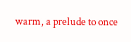warm, a prelude to once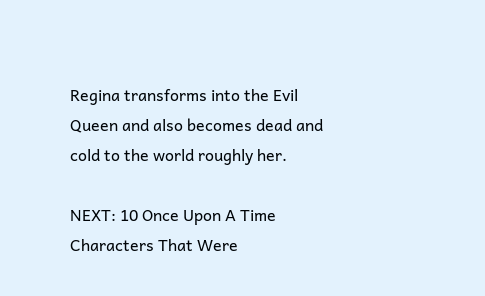Regina transforms into the Evil Queen and also becomes dead and cold to the world roughly her.

NEXT: 10 Once Upon A Time Characters That Were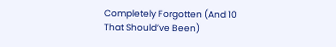Completely Forgotten (And 10 That Should’ve Been)